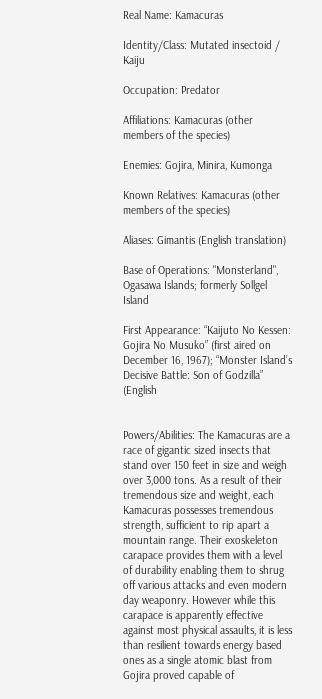Real Name: Kamacuras

Identity/Class: Mutated insectoid / Kaiju

Occupation: Predator

Affiliations: Kamacuras (other members of the species)

Enemies: Gojira, Minira, Kumonga

Known Relatives: Kamacuras (other members of the species)

Aliases: Gimantis (English translation)

Base of Operations: "Monsterland", Ogasawa Islands; formerly Sollgel Island

First Appearance: “Kaijuto No Kessen: Gojira No Musuko” (first aired on December 16, 1967); “Monster Island’s Decisive Battle: Son of Godzilla” (English


Powers/Abilities: The Kamacuras are a race of gigantic sized insects that stand over 150 feet in size and weigh over 3,000 tons. As a result of their tremendous size and weight, each Kamacuras possesses tremendous strength, sufficient to rip apart a mountain range. Their exoskeleton carapace provides them with a level of durability enabling them to shrug off various attacks and even modern day weaponry. However while this carapace is apparently effective against most physical assaults, it is less than resilient towards energy based ones as a single atomic blast from Gojira proved capable of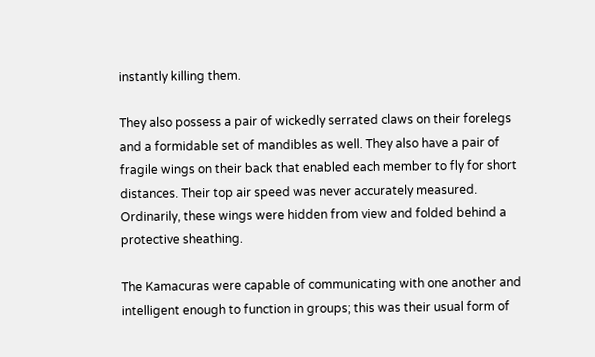instantly killing them.

They also possess a pair of wickedly serrated claws on their forelegs and a formidable set of mandibles as well. They also have a pair of fragile wings on their back that enabled each member to fly for short distances. Their top air speed was never accurately measured. Ordinarily, these wings were hidden from view and folded behind a protective sheathing.

The Kamacuras were capable of communicating with one another and intelligent enough to function in groups; this was their usual form of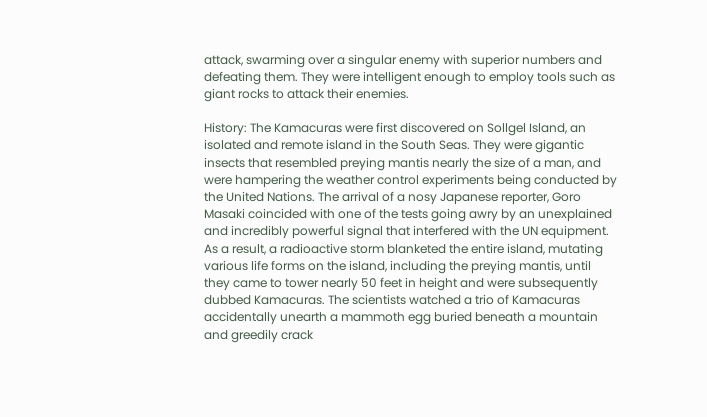attack, swarming over a singular enemy with superior numbers and defeating them. They were intelligent enough to employ tools such as giant rocks to attack their enemies.

History: The Kamacuras were first discovered on Sollgel Island, an isolated and remote island in the South Seas. They were gigantic insects that resembled preying mantis nearly the size of a man, and were hampering the weather control experiments being conducted by the United Nations. The arrival of a nosy Japanese reporter, Goro Masaki coincided with one of the tests going awry by an unexplained and incredibly powerful signal that interfered with the UN equipment. As a result, a radioactive storm blanketed the entire island, mutating various life forms on the island, including the preying mantis, until they came to tower nearly 50 feet in height and were subsequently dubbed Kamacuras. The scientists watched a trio of Kamacuras accidentally unearth a mammoth egg buried beneath a mountain and greedily crack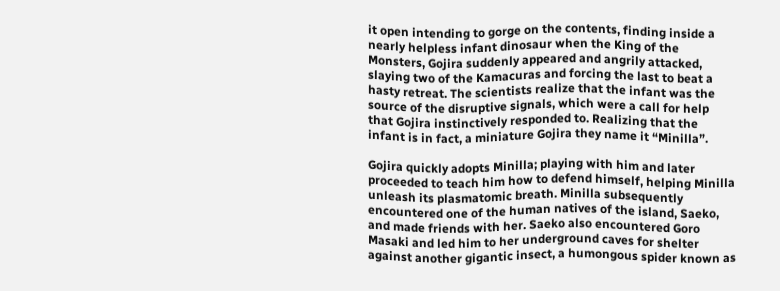it open intending to gorge on the contents, finding inside a nearly helpless infant dinosaur when the King of the Monsters, Gojira suddenly appeared and angrily attacked, slaying two of the Kamacuras and forcing the last to beat a hasty retreat. The scientists realize that the infant was the source of the disruptive signals, which were a call for help that Gojira instinctively responded to. Realizing that the infant is in fact, a miniature Gojira they name it “Minilla”.

Gojira quickly adopts Minilla; playing with him and later proceeded to teach him how to defend himself, helping Minilla unleash its plasmatomic breath. Minilla subsequently encountered one of the human natives of the island, Saeko, and made friends with her. Saeko also encountered Goro Masaki and led him to her underground caves for shelter against another gigantic insect, a humongous spider known as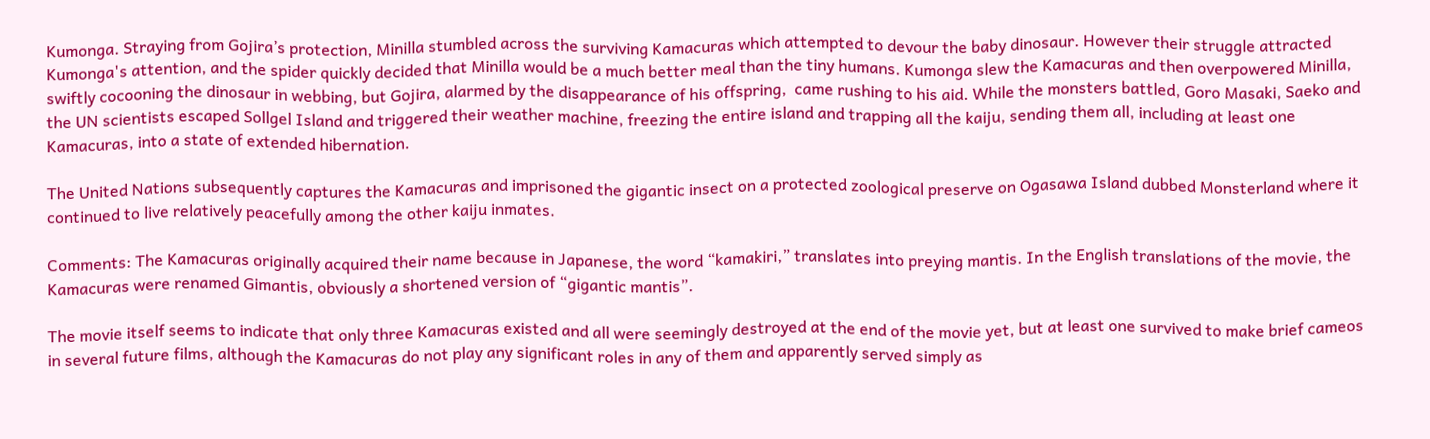Kumonga. Straying from Gojira’s protection, Minilla stumbled across the surviving Kamacuras which attempted to devour the baby dinosaur. However their struggle attracted Kumonga's attention, and the spider quickly decided that Minilla would be a much better meal than the tiny humans. Kumonga slew the Kamacuras and then overpowered Minilla, swiftly cocooning the dinosaur in webbing, but Gojira, alarmed by the disappearance of his offspring,  came rushing to his aid. While the monsters battled, Goro Masaki, Saeko and the UN scientists escaped Sollgel Island and triggered their weather machine, freezing the entire island and trapping all the kaiju, sending them all, including at least one Kamacuras, into a state of extended hibernation.

The United Nations subsequently captures the Kamacuras and imprisoned the gigantic insect on a protected zoological preserve on Ogasawa Island dubbed Monsterland where it continued to live relatively peacefully among the other kaiju inmates.

Comments: The Kamacuras originally acquired their name because in Japanese, the word “kamakiri,” translates into preying mantis. In the English translations of the movie, the Kamacuras were renamed Gimantis, obviously a shortened version of “gigantic mantis”.

The movie itself seems to indicate that only three Kamacuras existed and all were seemingly destroyed at the end of the movie yet, but at least one survived to make brief cameos in several future films, although the Kamacuras do not play any significant roles in any of them and apparently served simply as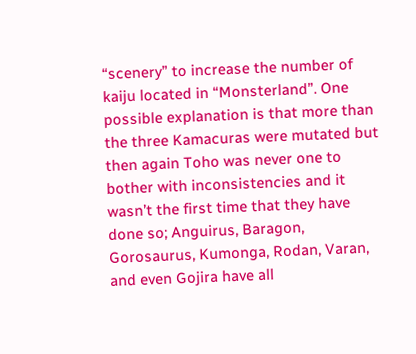“scenery” to increase the number of kaiju located in “Monsterland”. One possible explanation is that more than the three Kamacuras were mutated but then again Toho was never one to bother with inconsistencies and it wasn’t the first time that they have done so; Anguirus, Baragon, Gorosaurus, Kumonga, Rodan, Varan, and even Gojira have all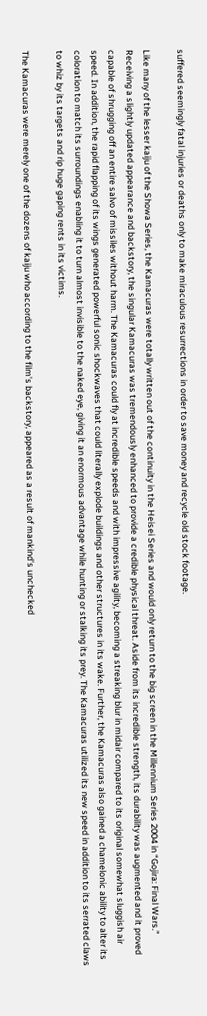suffered seemingly fatal injuries or deaths only to make miraculous resurrections in order to save money and recycle old stock footage.

Like many of the lesser kaiju of the Showa Series, the Kamacuras were totally written out of the continuity in the Heisei Series and would only return to the big screen in the Millennium Series 2004 in “Gojira: Final Wars.” Receiving a slightly updated appearance and backstory, the singular Kamacuras was tremendously enhanced to provide a credible physical threat. Aside from its incredible strength, its durability was augmented and it proved capable of shrugging off an entire salvo of missiles without harm. The Kamacuras could fly at incredible speeds and with impressive agility, becoming a streaking blur in midair compared to its original somewhat sluggish air speed. In addition, the rapid flapping of its wings generated powerful sonic shockwaves that could literally explode buildings and other structures in its wake. Further, the Kamacuras also gained a chamelonic ability to alter its coloration to match its surroundings enabling it to turn almost invisible to the naked eye, giving it an enormous advantage while hunting or stalking its prey. The Kamacuras utilized its new speed in addition to its serrated claws to whiz by its targets and rip huge gaping rents in its victims.

The Kamacuras were merely one of the dozens of kaiju who according to the film’s backstory, appeared as a result of mankind’s unchecked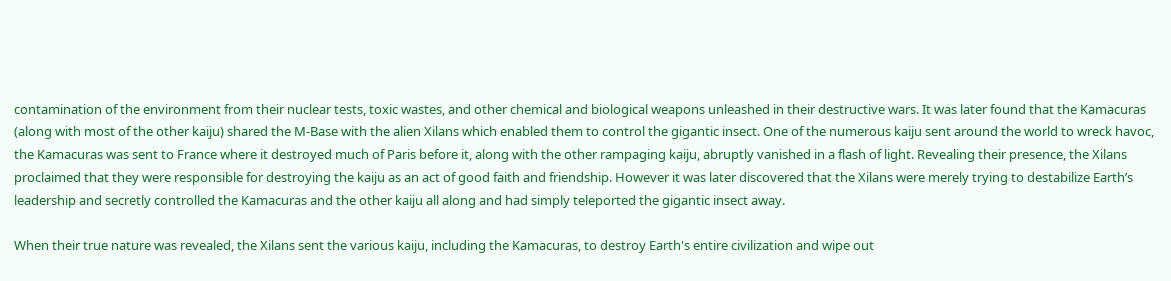contamination of the environment from their nuclear tests, toxic wastes, and other chemical and biological weapons unleashed in their destructive wars. It was later found that the Kamacuras (along with most of the other kaiju) shared the M-Base with the alien Xilans which enabled them to control the gigantic insect. One of the numerous kaiju sent around the world to wreck havoc, the Kamacuras was sent to France where it destroyed much of Paris before it, along with the other rampaging kaiju, abruptly vanished in a flash of light. Revealing their presence, the Xilans proclaimed that they were responsible for destroying the kaiju as an act of good faith and friendship. However it was later discovered that the Xilans were merely trying to destabilize Earth’s leadership and secretly controlled the Kamacuras and the other kaiju all along and had simply teleported the gigantic insect away.

When their true nature was revealed, the Xilans sent the various kaiju, including the Kamacuras, to destroy Earth's entire civilization and wipe out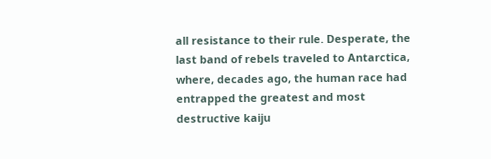all resistance to their rule. Desperate, the last band of rebels traveled to Antarctica, where, decades ago, the human race had entrapped the greatest and most destructive kaiju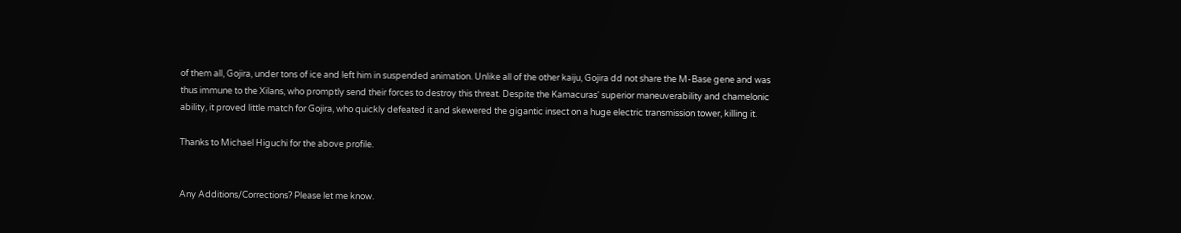of them all, Gojira, under tons of ice and left him in suspended animation. Unlike all of the other kaiju, Gojira dd not share the M-Base gene and was thus immune to the Xilans, who promptly send their forces to destroy this threat. Despite the Kamacuras' superior maneuverability and chamelonic ability, it proved little match for Gojira, who quickly defeated it and skewered the gigantic insect on a huge electric transmission tower, killing it.

Thanks to Michael Higuchi for the above profile.


Any Additions/Corrections? Please let me know.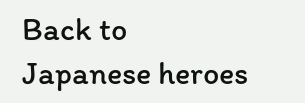Back to Japanese heroes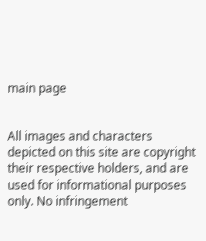main page


All images and characters depicted on this site are copyright their respective holders, and are used for informational purposes only. No infringement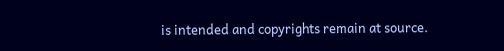is intended and copyrights remain at source.